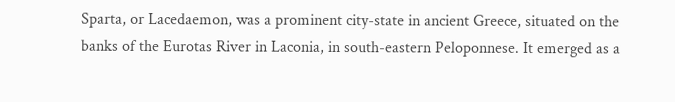Sparta, or Lacedaemon, was a prominent city-state in ancient Greece, situated on the banks of the Eurotas River in Laconia, in south-eastern Peloponnese. It emerged as a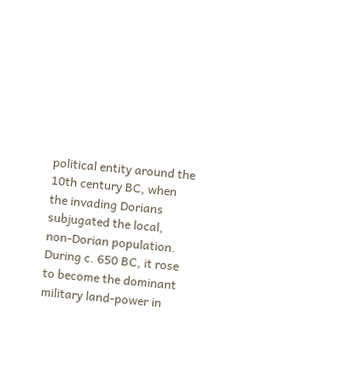political entity around the 10th century BC, when the invading Dorians subjugated the local, non-Dorian population. During c. 650 BC, it rose to become the dominant military land-power in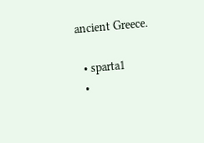ancient Greece.

  • sparta1
  •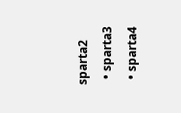sparta2
  • sparta3
  • sparta4